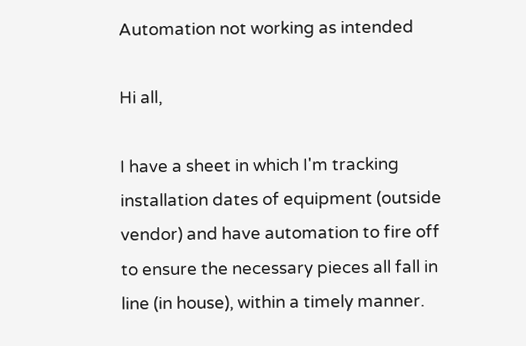Automation not working as intended

Hi all,

I have a sheet in which I'm tracking installation dates of equipment (outside vendor) and have automation to fire off to ensure the necessary pieces all fall in line (in house), within a timely manner.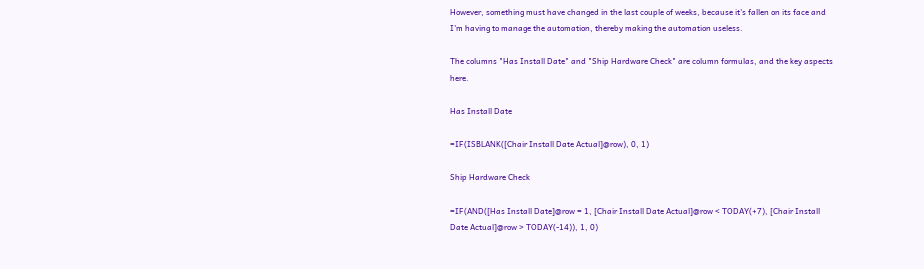However, something must have changed in the last couple of weeks, because it's fallen on its face and I'm having to manage the automation, thereby making the automation useless.

The columns "Has Install Date" and "Ship Hardware Check" are column formulas, and the key aspects here.

Has Install Date

=IF(ISBLANK([Chair Install Date Actual]@row), 0, 1)

Ship Hardware Check

=IF(AND([Has Install Date]@row = 1, [Chair Install Date Actual]@row < TODAY(+7), [Chair Install Date Actual]@row > TODAY(-14)), 1, 0)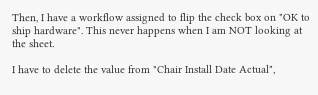Then, I have a workflow assigned to flip the check box on "OK to ship hardware". This never happens when I am NOT looking at the sheet.

I have to delete the value from "Chair Install Date Actual",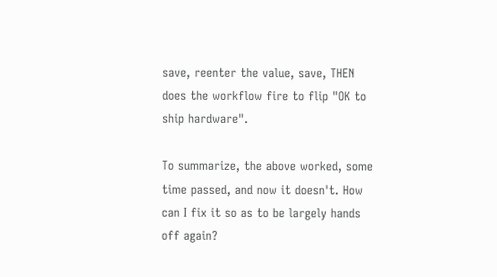save, reenter the value, save, THEN does the workflow fire to flip "OK to ship hardware".

To summarize, the above worked, some time passed, and now it doesn't. How can I fix it so as to be largely hands off again?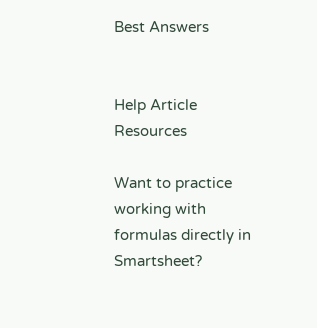Best Answers


Help Article Resources

Want to practice working with formulas directly in Smartsheet?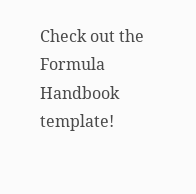Check out the Formula Handbook template!